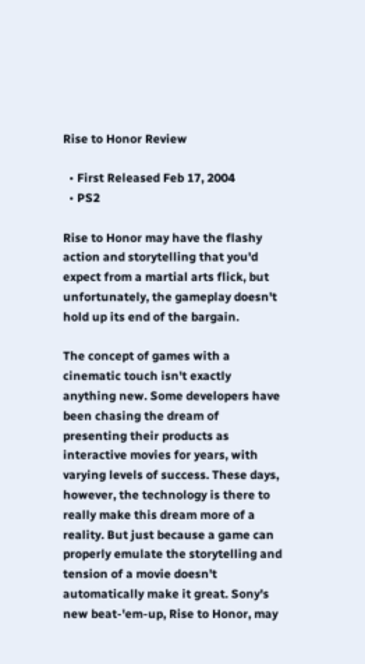Rise to Honor Review

  • First Released Feb 17, 2004
  • PS2

Rise to Honor may have the flashy action and storytelling that you'd expect from a martial arts flick, but unfortunately, the gameplay doesn't hold up its end of the bargain.

The concept of games with a cinematic touch isn't exactly anything new. Some developers have been chasing the dream of presenting their products as interactive movies for years, with varying levels of success. These days, however, the technology is there to really make this dream more of a reality. But just because a game can properly emulate the storytelling and tension of a movie doesn't automatically make it great. Sony's new beat-'em-up, Rise to Honor, may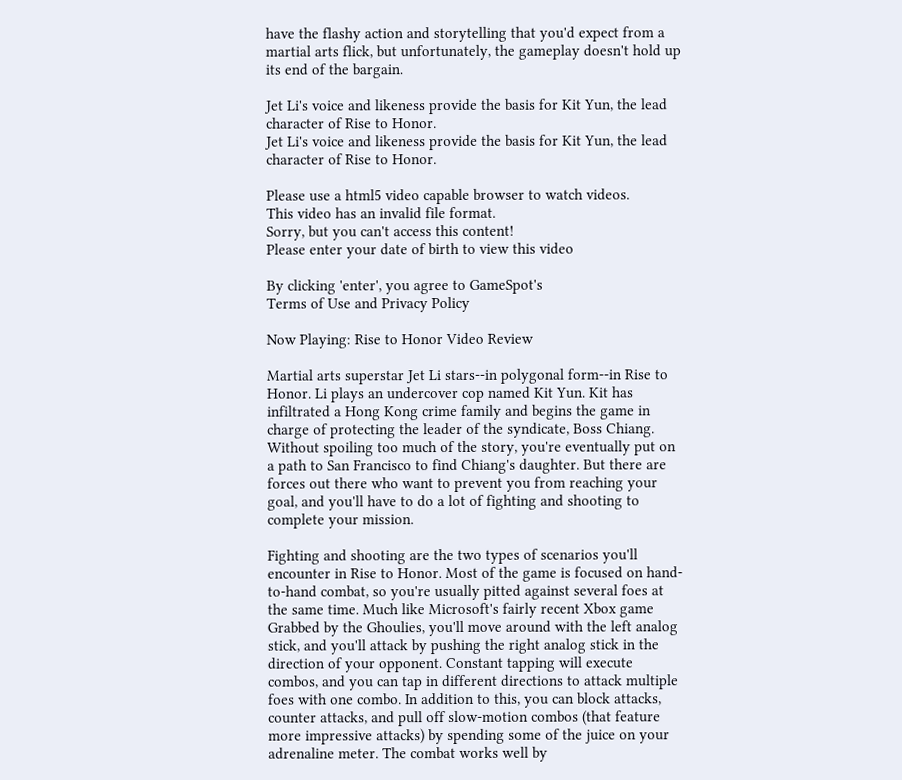have the flashy action and storytelling that you'd expect from a martial arts flick, but unfortunately, the gameplay doesn't hold up its end of the bargain.

Jet Li's voice and likeness provide the basis for Kit Yun, the lead character of Rise to Honor.
Jet Li's voice and likeness provide the basis for Kit Yun, the lead character of Rise to Honor.

Please use a html5 video capable browser to watch videos.
This video has an invalid file format.
Sorry, but you can't access this content!
Please enter your date of birth to view this video

By clicking 'enter', you agree to GameSpot's
Terms of Use and Privacy Policy

Now Playing: Rise to Honor Video Review

Martial arts superstar Jet Li stars--in polygonal form--in Rise to Honor. Li plays an undercover cop named Kit Yun. Kit has infiltrated a Hong Kong crime family and begins the game in charge of protecting the leader of the syndicate, Boss Chiang. Without spoiling too much of the story, you're eventually put on a path to San Francisco to find Chiang's daughter. But there are forces out there who want to prevent you from reaching your goal, and you'll have to do a lot of fighting and shooting to complete your mission.

Fighting and shooting are the two types of scenarios you'll encounter in Rise to Honor. Most of the game is focused on hand-to-hand combat, so you're usually pitted against several foes at the same time. Much like Microsoft's fairly recent Xbox game Grabbed by the Ghoulies, you'll move around with the left analog stick, and you'll attack by pushing the right analog stick in the direction of your opponent. Constant tapping will execute combos, and you can tap in different directions to attack multiple foes with one combo. In addition to this, you can block attacks, counter attacks, and pull off slow-motion combos (that feature more impressive attacks) by spending some of the juice on your adrenaline meter. The combat works well by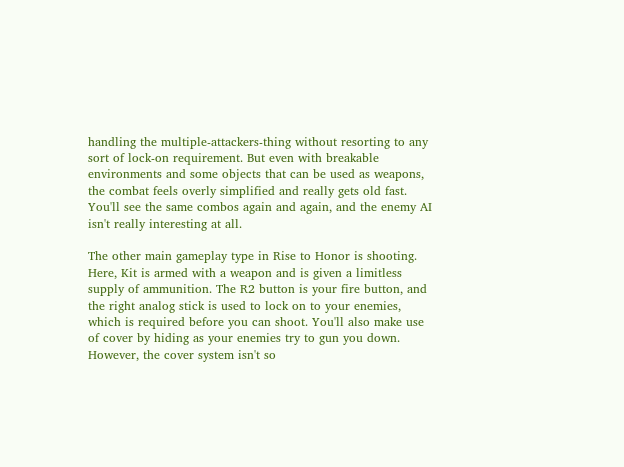handling the multiple-attackers-thing without resorting to any sort of lock-on requirement. But even with breakable environments and some objects that can be used as weapons, the combat feels overly simplified and really gets old fast. You'll see the same combos again and again, and the enemy AI isn't really interesting at all.

The other main gameplay type in Rise to Honor is shooting. Here, Kit is armed with a weapon and is given a limitless supply of ammunition. The R2 button is your fire button, and the right analog stick is used to lock on to your enemies, which is required before you can shoot. You'll also make use of cover by hiding as your enemies try to gun you down. However, the cover system isn't so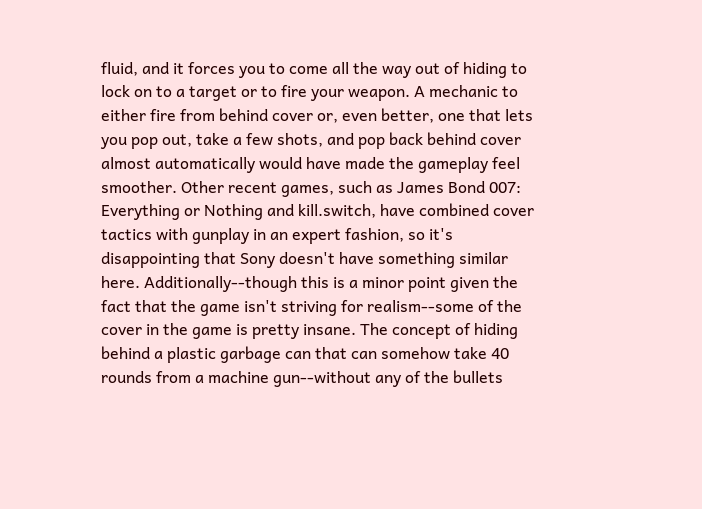fluid, and it forces you to come all the way out of hiding to lock on to a target or to fire your weapon. A mechanic to either fire from behind cover or, even better, one that lets you pop out, take a few shots, and pop back behind cover almost automatically would have made the gameplay feel smoother. Other recent games, such as James Bond 007: Everything or Nothing and kill.switch, have combined cover tactics with gunplay in an expert fashion, so it's disappointing that Sony doesn't have something similar here. Additionally--though this is a minor point given the fact that the game isn't striving for realism--some of the cover in the game is pretty insane. The concept of hiding behind a plastic garbage can that can somehow take 40 rounds from a machine gun--without any of the bullets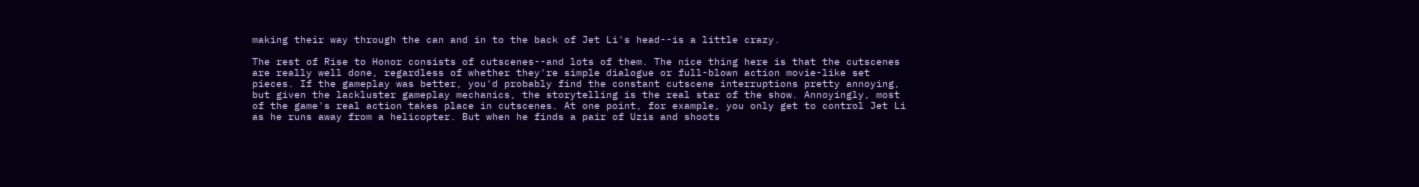making their way through the can and in to the back of Jet Li's head--is a little crazy.

The rest of Rise to Honor consists of cutscenes--and lots of them. The nice thing here is that the cutscenes are really well done, regardless of whether they're simple dialogue or full-blown action movie-like set pieces. If the gameplay was better, you'd probably find the constant cutscene interruptions pretty annoying, but given the lackluster gameplay mechanics, the storytelling is the real star of the show. Annoyingly, most of the game's real action takes place in cutscenes. At one point, for example, you only get to control Jet Li as he runs away from a helicopter. But when he finds a pair of Uzis and shoots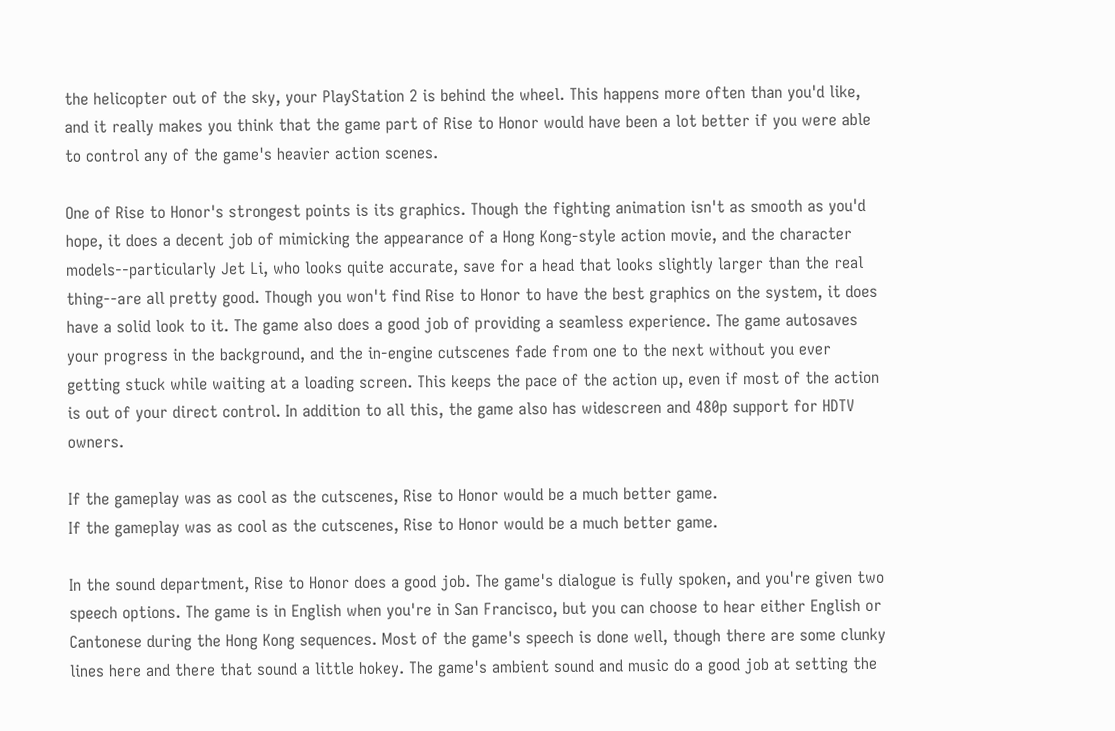the helicopter out of the sky, your PlayStation 2 is behind the wheel. This happens more often than you'd like, and it really makes you think that the game part of Rise to Honor would have been a lot better if you were able to control any of the game's heavier action scenes.

One of Rise to Honor's strongest points is its graphics. Though the fighting animation isn't as smooth as you'd hope, it does a decent job of mimicking the appearance of a Hong Kong-style action movie, and the character models--particularly Jet Li, who looks quite accurate, save for a head that looks slightly larger than the real thing--are all pretty good. Though you won't find Rise to Honor to have the best graphics on the system, it does have a solid look to it. The game also does a good job of providing a seamless experience. The game autosaves your progress in the background, and the in-engine cutscenes fade from one to the next without you ever getting stuck while waiting at a loading screen. This keeps the pace of the action up, even if most of the action is out of your direct control. In addition to all this, the game also has widescreen and 480p support for HDTV owners.

If the gameplay was as cool as the cutscenes, Rise to Honor would be a much better game.
If the gameplay was as cool as the cutscenes, Rise to Honor would be a much better game.

In the sound department, Rise to Honor does a good job. The game's dialogue is fully spoken, and you're given two speech options. The game is in English when you're in San Francisco, but you can choose to hear either English or Cantonese during the Hong Kong sequences. Most of the game's speech is done well, though there are some clunky lines here and there that sound a little hokey. The game's ambient sound and music do a good job at setting the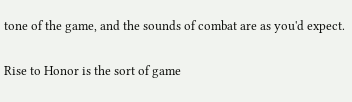tone of the game, and the sounds of combat are as you'd expect.

Rise to Honor is the sort of game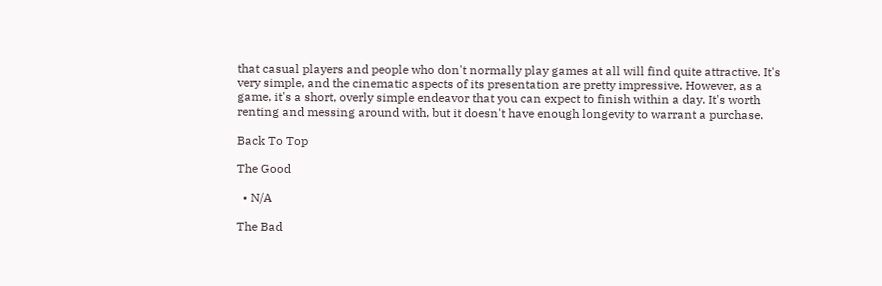that casual players and people who don't normally play games at all will find quite attractive. It's very simple, and the cinematic aspects of its presentation are pretty impressive. However, as a game, it's a short, overly simple endeavor that you can expect to finish within a day. It's worth renting and messing around with, but it doesn't have enough longevity to warrant a purchase.

Back To Top

The Good

  • N/A

The Bad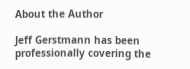About the Author

Jeff Gerstmann has been professionally covering the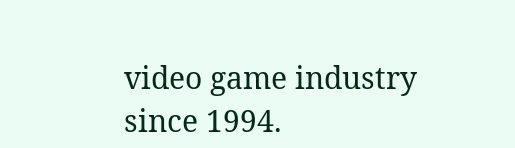video game industry since 1994.